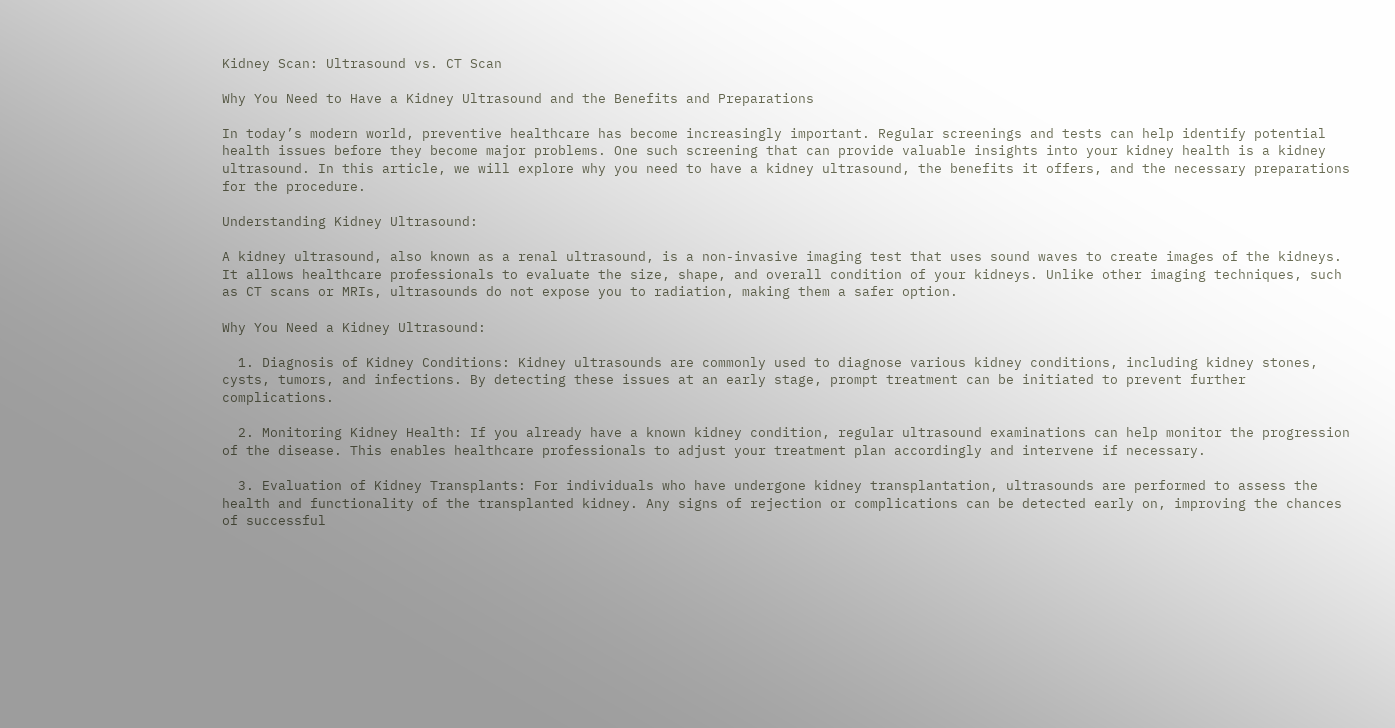Kidney Scan: Ultrasound vs. CT Scan

Why You Need to Have a Kidney Ultrasound and the Benefits and Preparations

In today’s modern world, preventive healthcare has become increasingly important. Regular screenings and tests can help identify potential health issues before they become major problems. One such screening that can provide valuable insights into your kidney health is a kidney ultrasound. In this article, we will explore why you need to have a kidney ultrasound, the benefits it offers, and the necessary preparations for the procedure.

Understanding Kidney Ultrasound:

A kidney ultrasound, also known as a renal ultrasound, is a non-invasive imaging test that uses sound waves to create images of the kidneys. It allows healthcare professionals to evaluate the size, shape, and overall condition of your kidneys. Unlike other imaging techniques, such as CT scans or MRIs, ultrasounds do not expose you to radiation, making them a safer option.

Why You Need a Kidney Ultrasound:

  1. Diagnosis of Kidney Conditions: Kidney ultrasounds are commonly used to diagnose various kidney conditions, including kidney stones, cysts, tumors, and infections. By detecting these issues at an early stage, prompt treatment can be initiated to prevent further complications.

  2. Monitoring Kidney Health: If you already have a known kidney condition, regular ultrasound examinations can help monitor the progression of the disease. This enables healthcare professionals to adjust your treatment plan accordingly and intervene if necessary.

  3. Evaluation of Kidney Transplants: For individuals who have undergone kidney transplantation, ultrasounds are performed to assess the health and functionality of the transplanted kidney. Any signs of rejection or complications can be detected early on, improving the chances of successful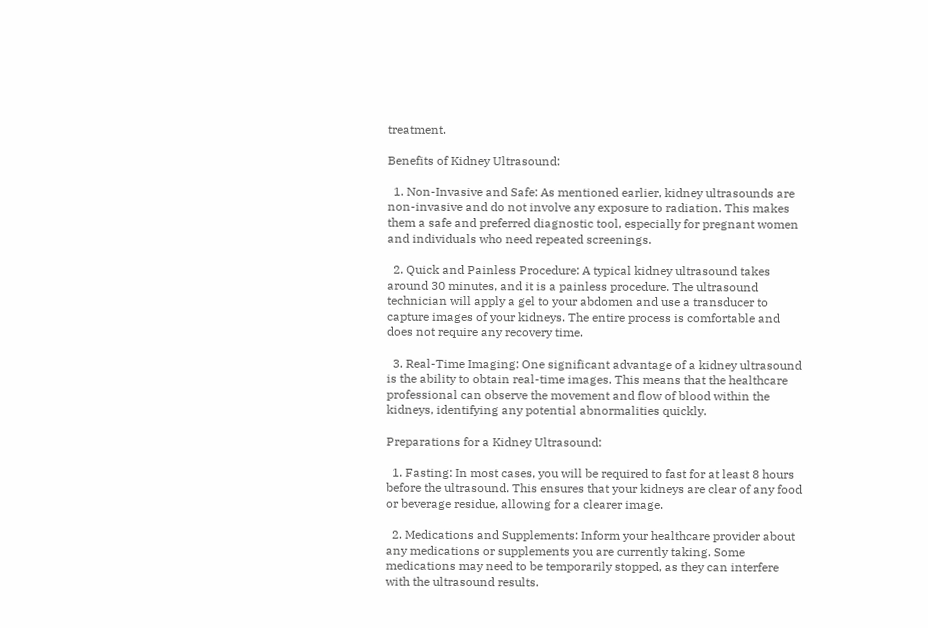treatment.

Benefits of Kidney Ultrasound:

  1. Non-Invasive and Safe: As mentioned earlier, kidney ultrasounds are non-invasive and do not involve any exposure to radiation. This makes them a safe and preferred diagnostic tool, especially for pregnant women and individuals who need repeated screenings.

  2. Quick and Painless Procedure: A typical kidney ultrasound takes around 30 minutes, and it is a painless procedure. The ultrasound technician will apply a gel to your abdomen and use a transducer to capture images of your kidneys. The entire process is comfortable and does not require any recovery time.

  3. Real-Time Imaging: One significant advantage of a kidney ultrasound is the ability to obtain real-time images. This means that the healthcare professional can observe the movement and flow of blood within the kidneys, identifying any potential abnormalities quickly.

Preparations for a Kidney Ultrasound:

  1. Fasting: In most cases, you will be required to fast for at least 8 hours before the ultrasound. This ensures that your kidneys are clear of any food or beverage residue, allowing for a clearer image.

  2. Medications and Supplements: Inform your healthcare provider about any medications or supplements you are currently taking. Some medications may need to be temporarily stopped, as they can interfere with the ultrasound results.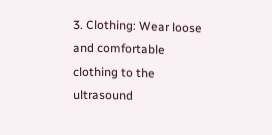3. Clothing: Wear loose and comfortable clothing to the ultrasound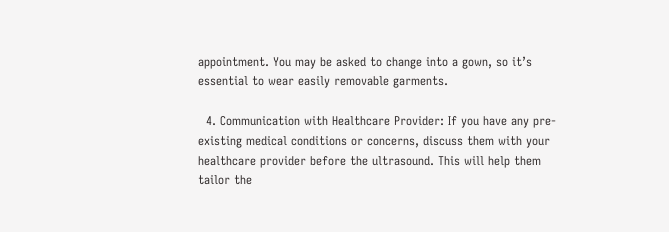appointment. You may be asked to change into a gown, so it’s essential to wear easily removable garments.

  4. Communication with Healthcare Provider: If you have any pre-existing medical conditions or concerns, discuss them with your healthcare provider before the ultrasound. This will help them tailor the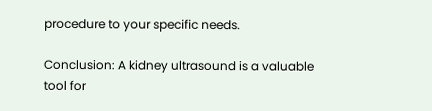procedure to your specific needs.

Conclusion: A kidney ultrasound is a valuable tool for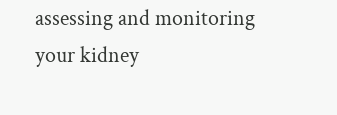assessing and monitoring your kidney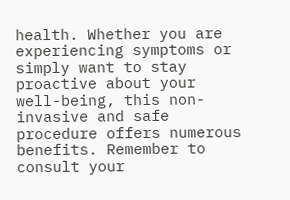health. Whether you are experiencing symptoms or simply want to stay proactive about your well-being, this non-invasive and safe procedure offers numerous benefits. Remember to consult your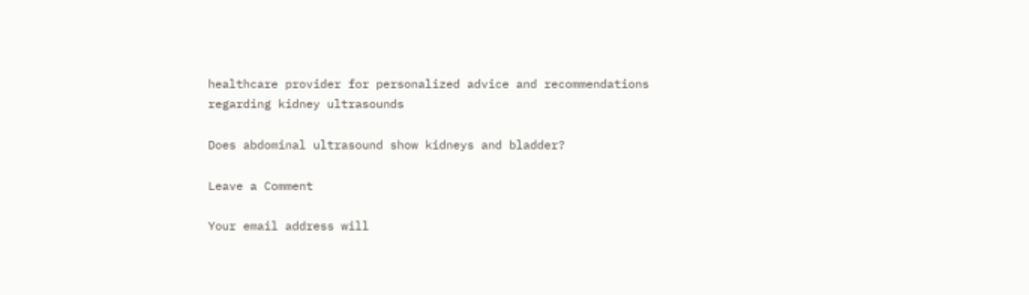healthcare provider for personalized advice and recommendations regarding kidney ultrasounds

Does abdominal ultrasound show kidneys and bladder?

Leave a Comment

Your email address will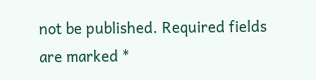not be published. Required fields are marked *